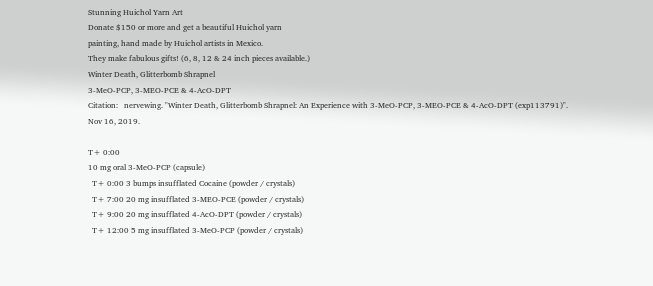Stunning Huichol Yarn Art
Donate $150 or more and get a beautiful Huichol yarn
painting, hand made by Huichol artists in Mexico.
They make fabulous gifts! (6, 8, 12 & 24 inch pieces available.)
Winter Death, Glitterbomb Shrapnel
3-MeO-PCP, 3-MEO-PCE & 4-AcO-DPT
Citation:   nervewing. "Winter Death, Glitterbomb Shrapnel: An Experience with 3-MeO-PCP, 3-MEO-PCE & 4-AcO-DPT (exp113791)". Nov 16, 2019.

T+ 0:00
10 mg oral 3-MeO-PCP (capsule)
  T+ 0:00 3 bumps insufflated Cocaine (powder / crystals)
  T+ 7:00 20 mg insufflated 3-MEO-PCE (powder / crystals)
  T+ 9:00 20 mg insufflated 4-AcO-DPT (powder / crystals)
  T+ 12:00 5 mg insufflated 3-MeO-PCP (powder / crystals)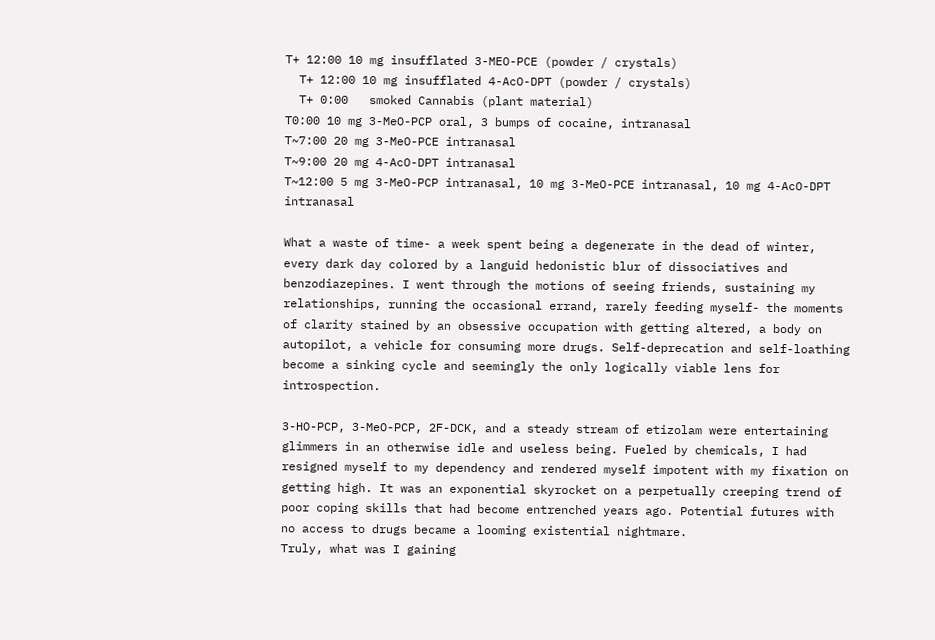T+ 12:00 10 mg insufflated 3-MEO-PCE (powder / crystals)
  T+ 12:00 10 mg insufflated 4-AcO-DPT (powder / crystals)
  T+ 0:00   smoked Cannabis (plant material)
T0:00 10 mg 3-MeO-PCP oral, 3 bumps of cocaine, intranasal
T~7:00 20 mg 3-MeO-PCE intranasal
T~9:00 20 mg 4-AcO-DPT intranasal
T~12:00 5 mg 3-MeO-PCP intranasal, 10 mg 3-MeO-PCE intranasal, 10 mg 4-AcO-DPT intranasal

What a waste of time- a week spent being a degenerate in the dead of winter, every dark day colored by a languid hedonistic blur of dissociatives and benzodiazepines. I went through the motions of seeing friends, sustaining my relationships, running the occasional errand, rarely feeding myself- the moments of clarity stained by an obsessive occupation with getting altered, a body on autopilot, a vehicle for consuming more drugs. Self-deprecation and self-loathing become a sinking cycle and seemingly the only logically viable lens for introspection.

3-HO-PCP, 3-MeO-PCP, 2F-DCK, and a steady stream of etizolam were entertaining glimmers in an otherwise idle and useless being. Fueled by chemicals, I had resigned myself to my dependency and rendered myself impotent with my fixation on getting high. It was an exponential skyrocket on a perpetually creeping trend of poor coping skills that had become entrenched years ago. Potential futures with no access to drugs became a looming existential nightmare.
Truly, what was I gaining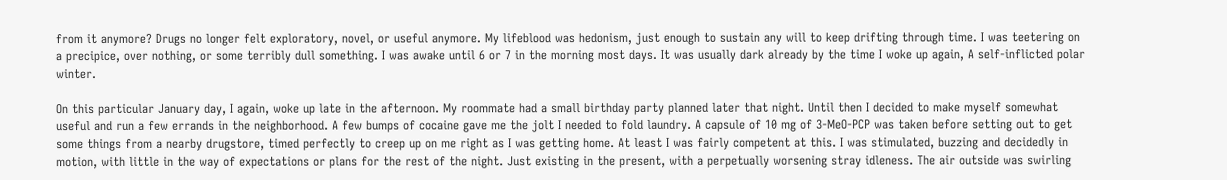from it anymore? Drugs no longer felt exploratory, novel, or useful anymore. My lifeblood was hedonism, just enough to sustain any will to keep drifting through time. I was teetering on a precipice, over nothing, or some terribly dull something. I was awake until 6 or 7 in the morning most days. It was usually dark already by the time I woke up again, A self-inflicted polar winter.

On this particular January day, I again, woke up late in the afternoon. My roommate had a small birthday party planned later that night. Until then I decided to make myself somewhat useful and run a few errands in the neighborhood. A few bumps of cocaine gave me the jolt I needed to fold laundry. A capsule of 10 mg of 3-MeO-PCP was taken before setting out to get some things from a nearby drugstore, timed perfectly to creep up on me right as I was getting home. At least I was fairly competent at this. I was stimulated, buzzing and decidedly in motion, with little in the way of expectations or plans for the rest of the night. Just existing in the present, with a perpetually worsening stray idleness. The air outside was swirling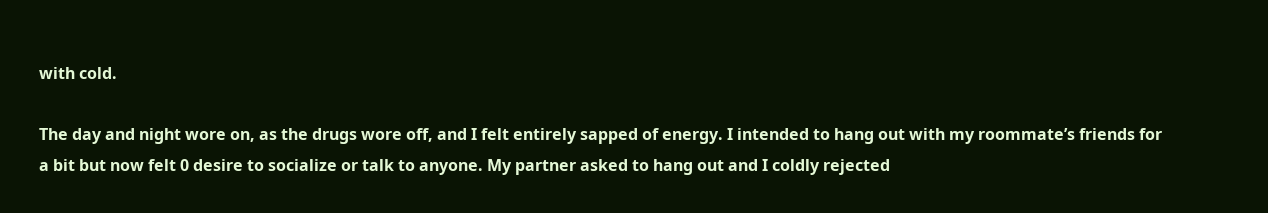with cold.

The day and night wore on, as the drugs wore off, and I felt entirely sapped of energy. I intended to hang out with my roommate’s friends for a bit but now felt 0 desire to socialize or talk to anyone. My partner asked to hang out and I coldly rejected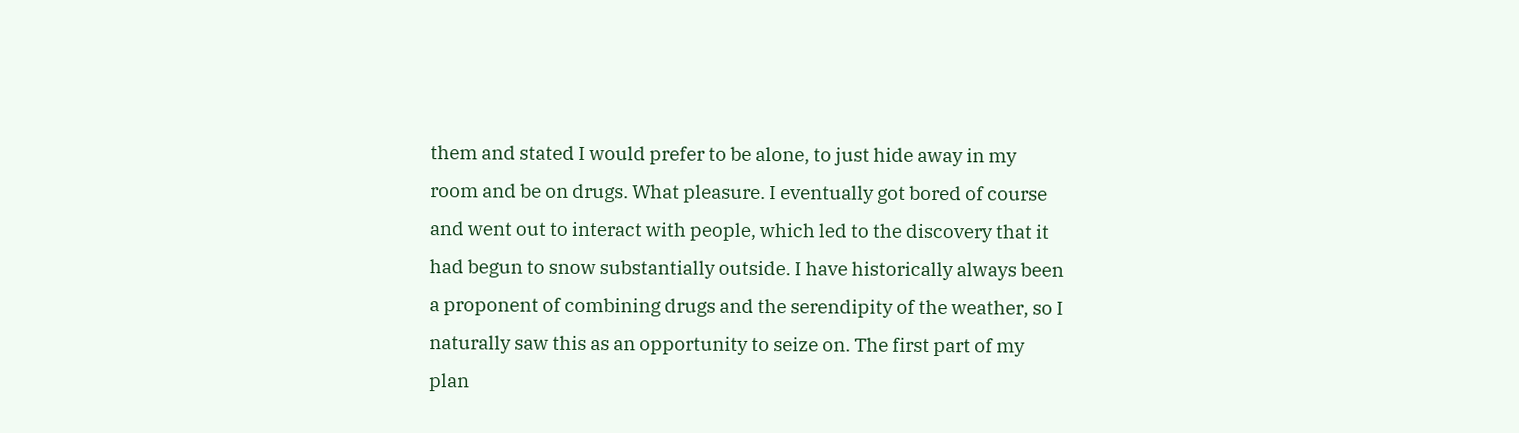them and stated I would prefer to be alone, to just hide away in my room and be on drugs. What pleasure. I eventually got bored of course and went out to interact with people, which led to the discovery that it had begun to snow substantially outside. I have historically always been a proponent of combining drugs and the serendipity of the weather, so I naturally saw this as an opportunity to seize on. The first part of my plan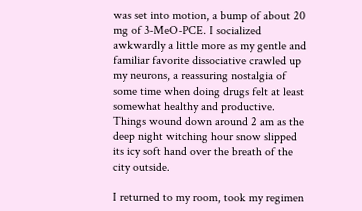was set into motion, a bump of about 20 mg of 3-MeO-PCE. I socialized awkwardly a little more as my gentle and familiar favorite dissociative crawled up my neurons, a reassuring nostalgia of some time when doing drugs felt at least somewhat healthy and productive. Things wound down around 2 am as the deep night witching hour snow slipped its icy soft hand over the breath of the city outside.

I returned to my room, took my regimen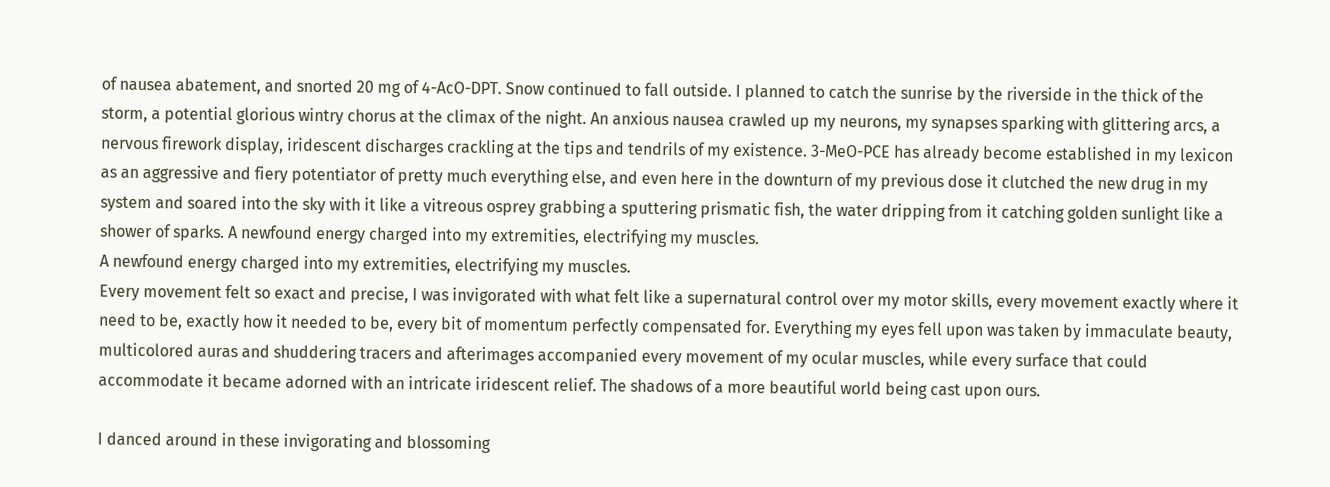of nausea abatement, and snorted 20 mg of 4-AcO-DPT. Snow continued to fall outside. I planned to catch the sunrise by the riverside in the thick of the storm, a potential glorious wintry chorus at the climax of the night. An anxious nausea crawled up my neurons, my synapses sparking with glittering arcs, a nervous firework display, iridescent discharges crackling at the tips and tendrils of my existence. 3-MeO-PCE has already become established in my lexicon as an aggressive and fiery potentiator of pretty much everything else, and even here in the downturn of my previous dose it clutched the new drug in my system and soared into the sky with it like a vitreous osprey grabbing a sputtering prismatic fish, the water dripping from it catching golden sunlight like a shower of sparks. A newfound energy charged into my extremities, electrifying my muscles.
A newfound energy charged into my extremities, electrifying my muscles.
Every movement felt so exact and precise, I was invigorated with what felt like a supernatural control over my motor skills, every movement exactly where it need to be, exactly how it needed to be, every bit of momentum perfectly compensated for. Everything my eyes fell upon was taken by immaculate beauty, multicolored auras and shuddering tracers and afterimages accompanied every movement of my ocular muscles, while every surface that could accommodate it became adorned with an intricate iridescent relief. The shadows of a more beautiful world being cast upon ours.

I danced around in these invigorating and blossoming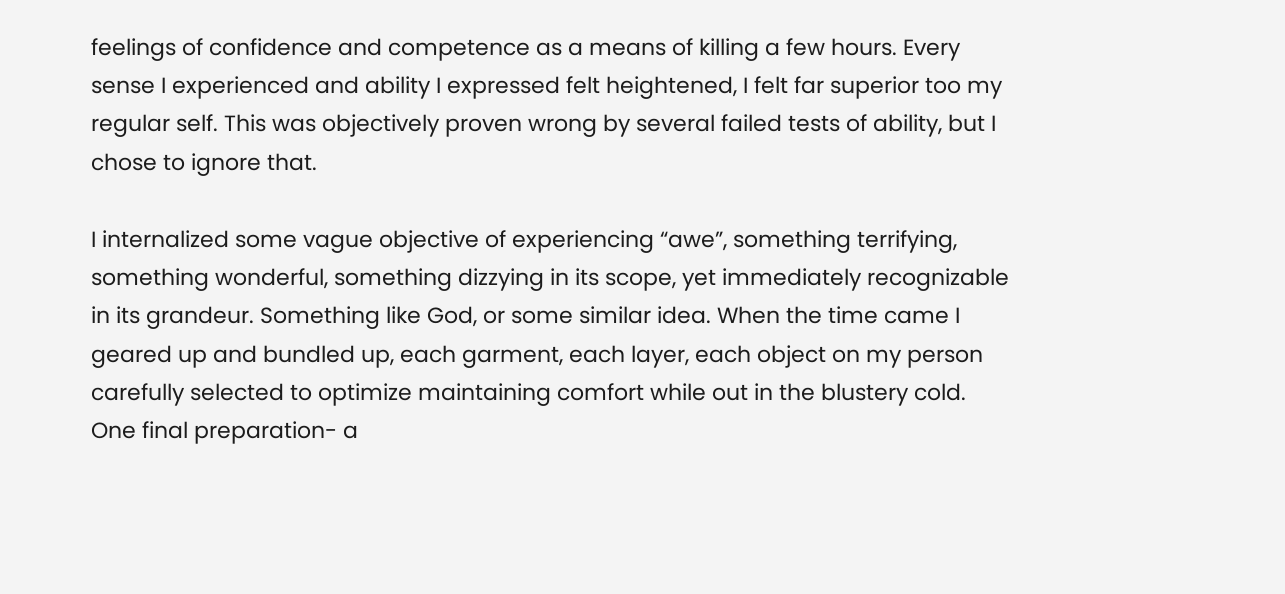feelings of confidence and competence as a means of killing a few hours. Every sense I experienced and ability I expressed felt heightened, I felt far superior too my regular self. This was objectively proven wrong by several failed tests of ability, but I chose to ignore that.

I internalized some vague objective of experiencing “awe”, something terrifying, something wonderful, something dizzying in its scope, yet immediately recognizable in its grandeur. Something like God, or some similar idea. When the time came I geared up and bundled up, each garment, each layer, each object on my person carefully selected to optimize maintaining comfort while out in the blustery cold. One final preparation- a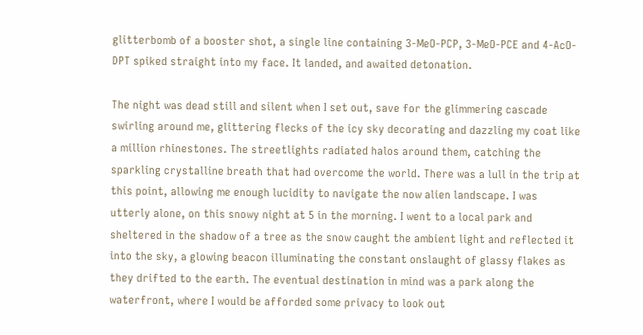glitterbomb of a booster shot, a single line containing 3-MeO-PCP, 3-MeO-PCE and 4-AcO-DPT spiked straight into my face. It landed, and awaited detonation.

The night was dead still and silent when I set out, save for the glimmering cascade swirling around me, glittering flecks of the icy sky decorating and dazzling my coat like a million rhinestones. The streetlights radiated halos around them, catching the sparkling crystalline breath that had overcome the world. There was a lull in the trip at this point, allowing me enough lucidity to navigate the now alien landscape. I was utterly alone, on this snowy night at 5 in the morning. I went to a local park and sheltered in the shadow of a tree as the snow caught the ambient light and reflected it into the sky, a glowing beacon illuminating the constant onslaught of glassy flakes as they drifted to the earth. The eventual destination in mind was a park along the waterfront, where I would be afforded some privacy to look out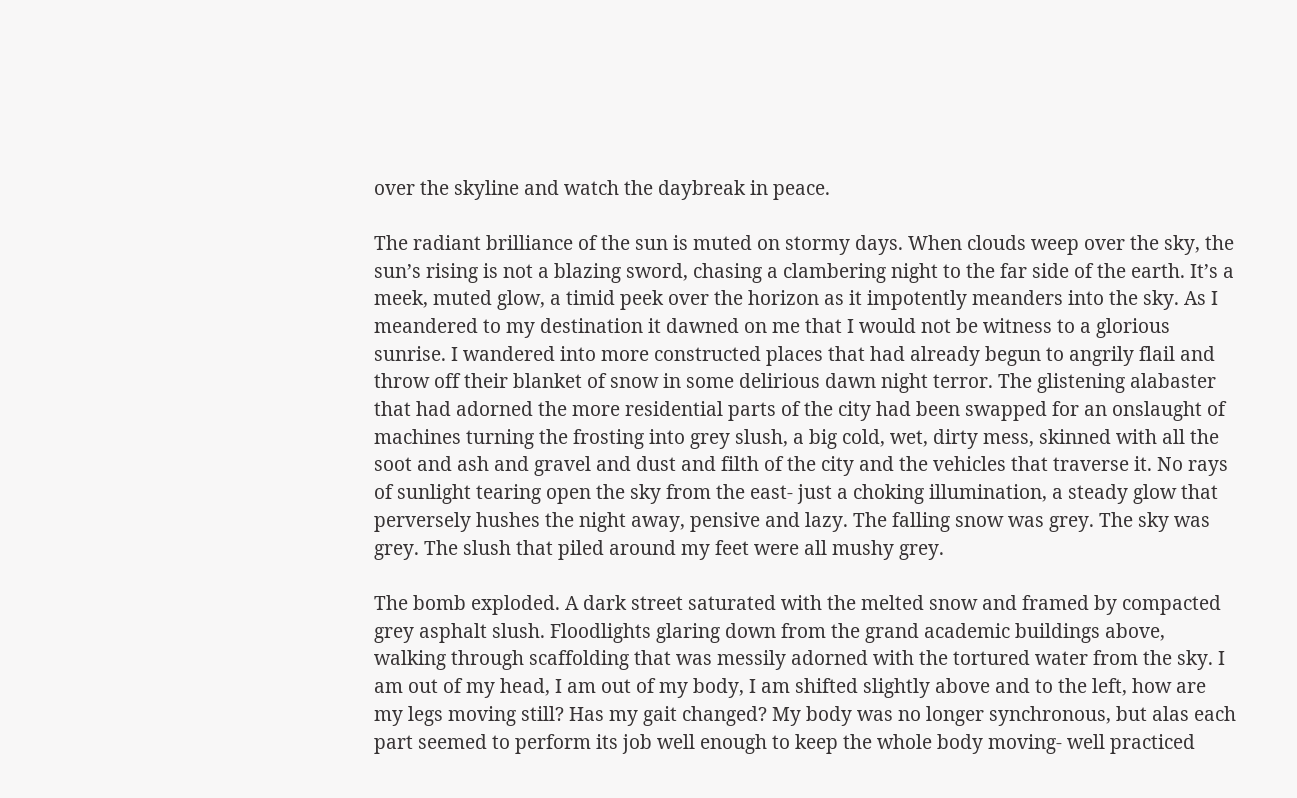over the skyline and watch the daybreak in peace.

The radiant brilliance of the sun is muted on stormy days. When clouds weep over the sky, the sun’s rising is not a blazing sword, chasing a clambering night to the far side of the earth. It’s a meek, muted glow, a timid peek over the horizon as it impotently meanders into the sky. As I meandered to my destination it dawned on me that I would not be witness to a glorious sunrise. I wandered into more constructed places that had already begun to angrily flail and throw off their blanket of snow in some delirious dawn night terror. The glistening alabaster that had adorned the more residential parts of the city had been swapped for an onslaught of machines turning the frosting into grey slush, a big cold, wet, dirty mess, skinned with all the soot and ash and gravel and dust and filth of the city and the vehicles that traverse it. No rays of sunlight tearing open the sky from the east- just a choking illumination, a steady glow that perversely hushes the night away, pensive and lazy. The falling snow was grey. The sky was grey. The slush that piled around my feet were all mushy grey.

The bomb exploded. A dark street saturated with the melted snow and framed by compacted grey asphalt slush. Floodlights glaring down from the grand academic buildings above, walking through scaffolding that was messily adorned with the tortured water from the sky. I am out of my head, I am out of my body, I am shifted slightly above and to the left, how are my legs moving still? Has my gait changed? My body was no longer synchronous, but alas each part seemed to perform its job well enough to keep the whole body moving- well practiced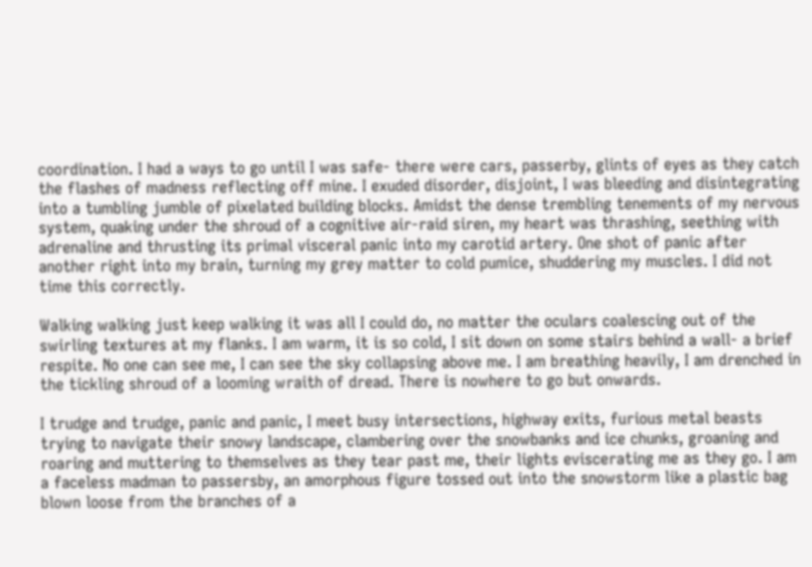coordination. I had a ways to go until I was safe- there were cars, passerby, glints of eyes as they catch the flashes of madness reflecting off mine. I exuded disorder, disjoint, I was bleeding and disintegrating into a tumbling jumble of pixelated building blocks. Amidst the dense trembling tenements of my nervous system, quaking under the shroud of a cognitive air-raid siren, my heart was thrashing, seething with adrenaline and thrusting its primal visceral panic into my carotid artery. One shot of panic after another right into my brain, turning my grey matter to cold pumice, shuddering my muscles. I did not time this correctly.

Walking walking just keep walking it was all I could do, no matter the oculars coalescing out of the swirling textures at my flanks. I am warm, it is so cold, I sit down on some stairs behind a wall- a brief respite. No one can see me, I can see the sky collapsing above me. I am breathing heavily, I am drenched in the tickling shroud of a looming wraith of dread. There is nowhere to go but onwards.

I trudge and trudge, panic and panic, I meet busy intersections, highway exits, furious metal beasts trying to navigate their snowy landscape, clambering over the snowbanks and ice chunks, groaning and roaring and muttering to themselves as they tear past me, their lights eviscerating me as they go. I am a faceless madman to passersby, an amorphous figure tossed out into the snowstorm like a plastic bag blown loose from the branches of a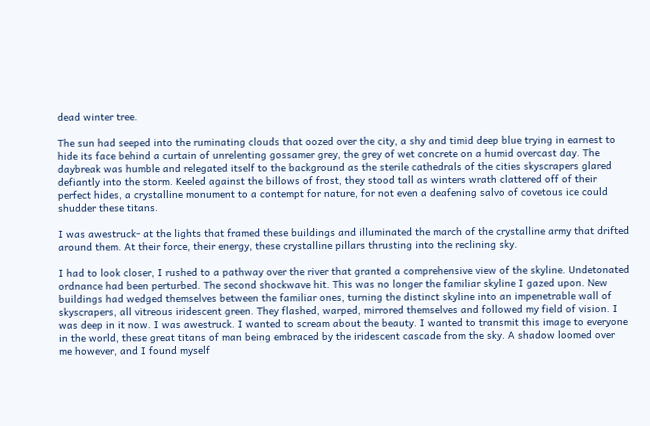dead winter tree.

The sun had seeped into the ruminating clouds that oozed over the city, a shy and timid deep blue trying in earnest to hide its face behind a curtain of unrelenting gossamer grey, the grey of wet concrete on a humid overcast day. The daybreak was humble and relegated itself to the background as the sterile cathedrals of the cities skyscrapers glared defiantly into the storm. Keeled against the billows of frost, they stood tall as winters wrath clattered off of their perfect hides, a crystalline monument to a contempt for nature, for not even a deafening salvo of covetous ice could shudder these titans.

I was awestruck- at the lights that framed these buildings and illuminated the march of the crystalline army that drifted around them. At their force, their energy, these crystalline pillars thrusting into the reclining sky.

I had to look closer, I rushed to a pathway over the river that granted a comprehensive view of the skyline. Undetonated ordnance had been perturbed. The second shockwave hit. This was no longer the familiar skyline I gazed upon. New buildings had wedged themselves between the familiar ones, turning the distinct skyline into an impenetrable wall of skyscrapers, all vitreous iridescent green. They flashed, warped, mirrored themselves and followed my field of vision. I was deep in it now. I was awestruck. I wanted to scream about the beauty. I wanted to transmit this image to everyone in the world, these great titans of man being embraced by the iridescent cascade from the sky. A shadow loomed over me however, and I found myself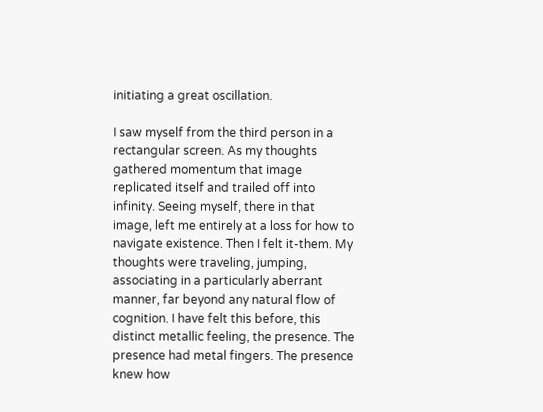initiating a great oscillation.

I saw myself from the third person in a rectangular screen. As my thoughts gathered momentum that image replicated itself and trailed off into infinity. Seeing myself, there in that image, left me entirely at a loss for how to navigate existence. Then I felt it-them. My thoughts were traveling, jumping, associating in a particularly aberrant manner, far beyond any natural flow of cognition. I have felt this before, this distinct metallic feeling, the presence. The presence had metal fingers. The presence knew how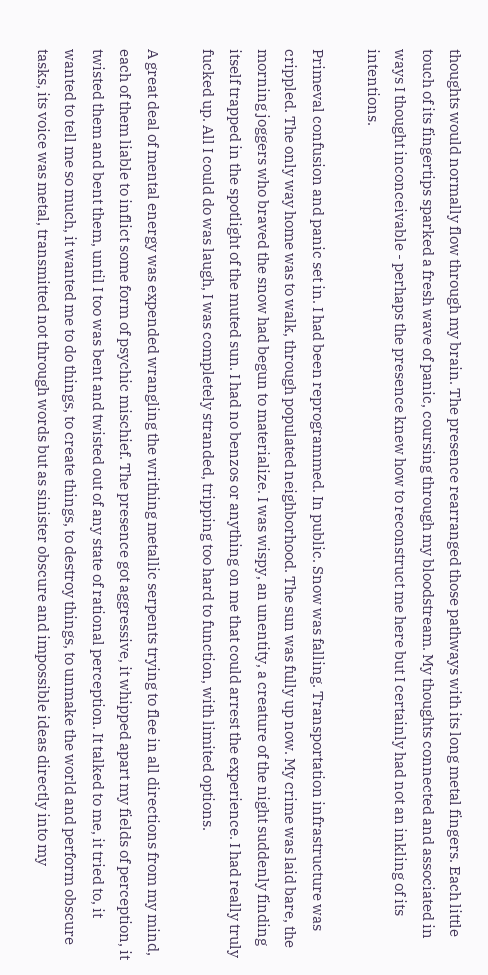thoughts would normally flow through my brain. The presence rearranged those pathways with its long metal fingers. Each little touch of its fingertips sparked a fresh wave of panic, coursing through my bloodstream. My thoughts connected and associated in ways I thought inconceivable - perhaps the presence knew how to reconstruct me here but I certainly had not an inkling of its intentions.

Primeval confusion and panic set in. I had been reprogrammed. In public. Snow was falling. Transportation infrastructure was crippled. The only way home was to walk, through populated neighborhood. The sun was fully up now. My crime was laid bare, the morning joggers who braved the snow had begun to materialize. I was wispy, an unentity, a creature of the night suddenly finding itself trapped in the spotlight of the muted sun. I had no benzos or anything on me that could arrest the experience. I had really truly fucked up. All I could do was laugh, I was completely stranded, tripping too hard to function, with limited options.

A great deal of mental energy was expended wrangling the writhing metallic serpents trying to flee in all directions from my mind, each of them liable to inflict some form of psychic mischief. The presence got aggressive, it whipped apart my fields of perception, it twisted them and bent them, until I too was bent and twisted out of any state of rational perception. It talked to me, it tried to, it wanted to tell me so much, it wanted me to do things, to create things, to destroy things, to unmake the world and perform obscure tasks, its voice was metal, transmitted not through words but as sinister obscure and impossible ideas directly into my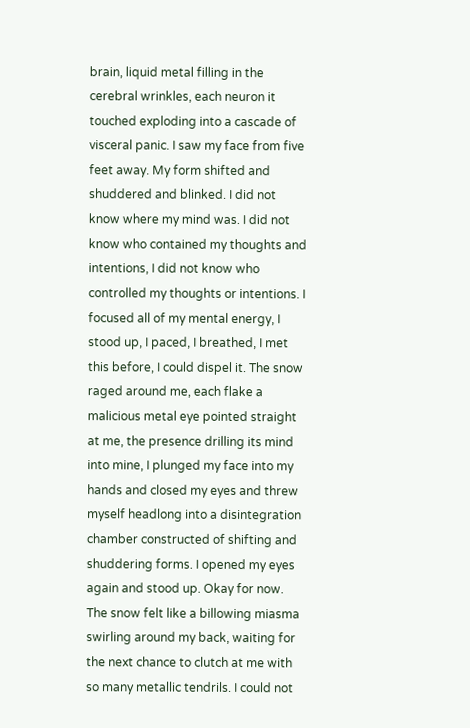brain, liquid metal filling in the cerebral wrinkles, each neuron it touched exploding into a cascade of visceral panic. I saw my face from five feet away. My form shifted and shuddered and blinked. I did not know where my mind was. I did not know who contained my thoughts and intentions, I did not know who controlled my thoughts or intentions. I focused all of my mental energy, I stood up, I paced, I breathed, I met this before, I could dispel it. The snow raged around me, each flake a malicious metal eye pointed straight at me, the presence drilling its mind into mine, I plunged my face into my hands and closed my eyes and threw myself headlong into a disintegration chamber constructed of shifting and shuddering forms. I opened my eyes again and stood up. Okay for now. The snow felt like a billowing miasma swirling around my back, waiting for the next chance to clutch at me with so many metallic tendrils. I could not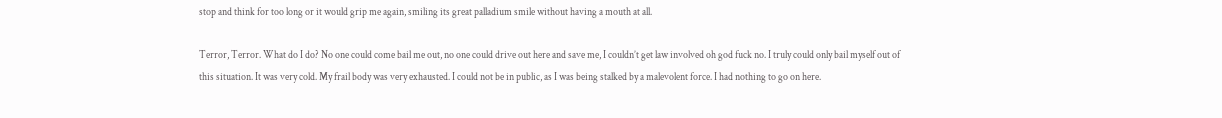stop and think for too long or it would grip me again, smiling its great palladium smile without having a mouth at all.

Terror, Terror. What do I do? No one could come bail me out, no one could drive out here and save me, I couldn’t get law involved oh god fuck no. I truly could only bail myself out of this situation. It was very cold. My frail body was very exhausted. I could not be in public, as I was being stalked by a malevolent force. I had nothing to go on here.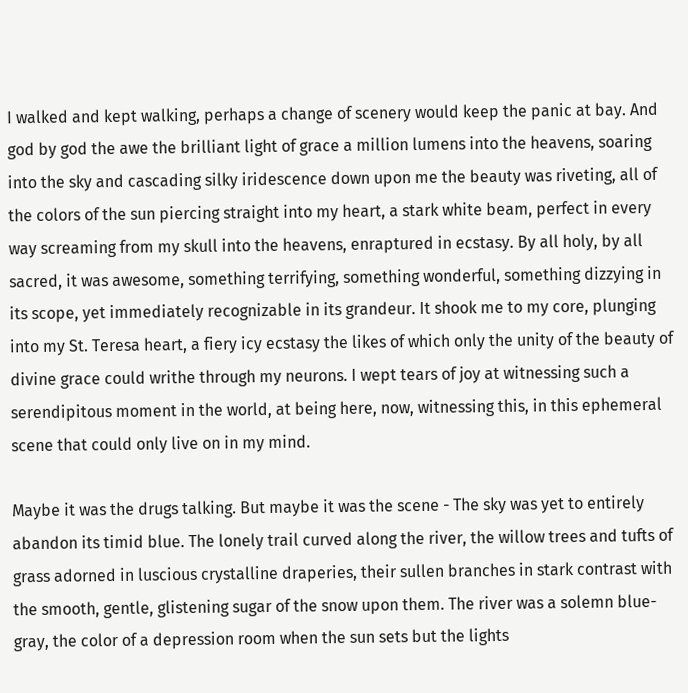I walked and kept walking, perhaps a change of scenery would keep the panic at bay. And god by god the awe the brilliant light of grace a million lumens into the heavens, soaring into the sky and cascading silky iridescence down upon me the beauty was riveting, all of the colors of the sun piercing straight into my heart, a stark white beam, perfect in every way screaming from my skull into the heavens, enraptured in ecstasy. By all holy, by all sacred, it was awesome, something terrifying, something wonderful, something dizzying in its scope, yet immediately recognizable in its grandeur. It shook me to my core, plunging into my St. Teresa heart, a fiery icy ecstasy the likes of which only the unity of the beauty of divine grace could writhe through my neurons. I wept tears of joy at witnessing such a serendipitous moment in the world, at being here, now, witnessing this, in this ephemeral scene that could only live on in my mind.

Maybe it was the drugs talking. But maybe it was the scene - The sky was yet to entirely abandon its timid blue. The lonely trail curved along the river, the willow trees and tufts of grass adorned in luscious crystalline draperies, their sullen branches in stark contrast with the smooth, gentle, glistening sugar of the snow upon them. The river was a solemn blue-gray, the color of a depression room when the sun sets but the lights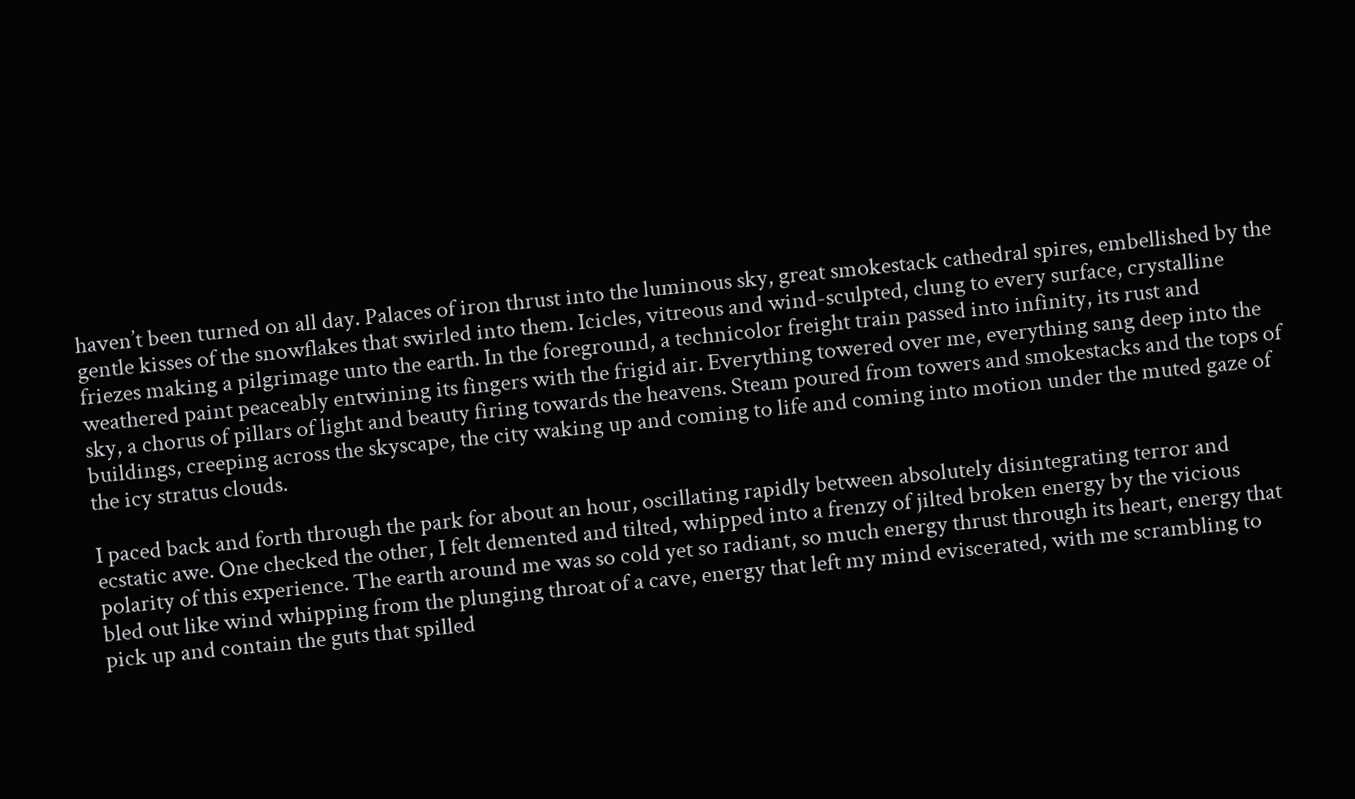haven’t been turned on all day. Palaces of iron thrust into the luminous sky, great smokestack cathedral spires, embellished by the gentle kisses of the snowflakes that swirled into them. Icicles, vitreous and wind-sculpted, clung to every surface, crystalline friezes making a pilgrimage unto the earth. In the foreground, a technicolor freight train passed into infinity, its rust and weathered paint peaceably entwining its fingers with the frigid air. Everything towered over me, everything sang deep into the sky, a chorus of pillars of light and beauty firing towards the heavens. Steam poured from towers and smokestacks and the tops of buildings, creeping across the skyscape, the city waking up and coming to life and coming into motion under the muted gaze of the icy stratus clouds.

I paced back and forth through the park for about an hour, oscillating rapidly between absolutely disintegrating terror and ecstatic awe. One checked the other, I felt demented and tilted, whipped into a frenzy of jilted broken energy by the vicious polarity of this experience. The earth around me was so cold yet so radiant, so much energy thrust through its heart, energy that bled out like wind whipping from the plunging throat of a cave, energy that left my mind eviscerated, with me scrambling to pick up and contain the guts that spilled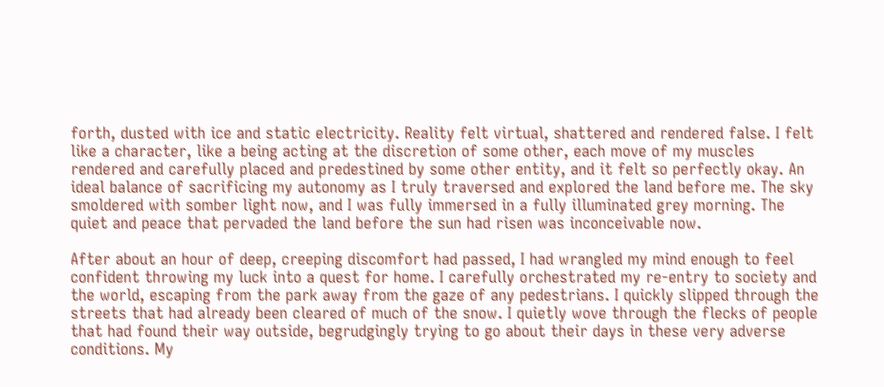forth, dusted with ice and static electricity. Reality felt virtual, shattered and rendered false. I felt like a character, like a being acting at the discretion of some other, each move of my muscles rendered and carefully placed and predestined by some other entity, and it felt so perfectly okay. An ideal balance of sacrificing my autonomy as I truly traversed and explored the land before me. The sky smoldered with somber light now, and I was fully immersed in a fully illuminated grey morning. The quiet and peace that pervaded the land before the sun had risen was inconceivable now.

After about an hour of deep, creeping discomfort had passed, I had wrangled my mind enough to feel confident throwing my luck into a quest for home. I carefully orchestrated my re-entry to society and the world, escaping from the park away from the gaze of any pedestrians. I quickly slipped through the streets that had already been cleared of much of the snow. I quietly wove through the flecks of people that had found their way outside, begrudgingly trying to go about their days in these very adverse conditions. My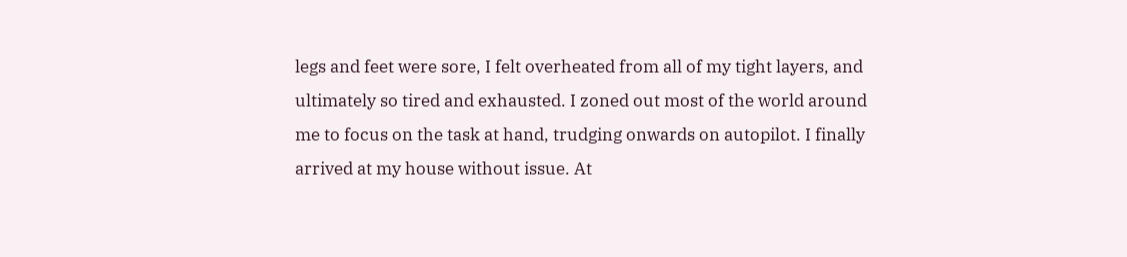legs and feet were sore, I felt overheated from all of my tight layers, and ultimately so tired and exhausted. I zoned out most of the world around me to focus on the task at hand, trudging onwards on autopilot. I finally arrived at my house without issue. At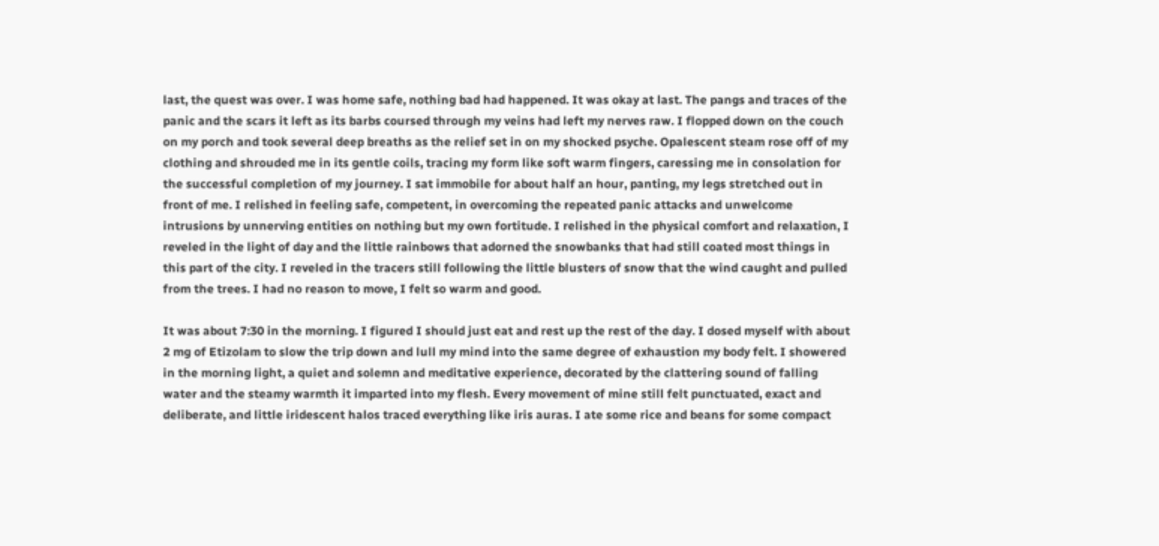last, the quest was over. I was home safe, nothing bad had happened. It was okay at last. The pangs and traces of the panic and the scars it left as its barbs coursed through my veins had left my nerves raw. I flopped down on the couch on my porch and took several deep breaths as the relief set in on my shocked psyche. Opalescent steam rose off of my clothing and shrouded me in its gentle coils, tracing my form like soft warm fingers, caressing me in consolation for the successful completion of my journey. I sat immobile for about half an hour, panting, my legs stretched out in front of me. I relished in feeling safe, competent, in overcoming the repeated panic attacks and unwelcome intrusions by unnerving entities on nothing but my own fortitude. I relished in the physical comfort and relaxation, I reveled in the light of day and the little rainbows that adorned the snowbanks that had still coated most things in this part of the city. I reveled in the tracers still following the little blusters of snow that the wind caught and pulled from the trees. I had no reason to move, I felt so warm and good.

It was about 7:30 in the morning. I figured I should just eat and rest up the rest of the day. I dosed myself with about 2 mg of Etizolam to slow the trip down and lull my mind into the same degree of exhaustion my body felt. I showered in the morning light, a quiet and solemn and meditative experience, decorated by the clattering sound of falling water and the steamy warmth it imparted into my flesh. Every movement of mine still felt punctuated, exact and deliberate, and little iridescent halos traced everything like iris auras. I ate some rice and beans for some compact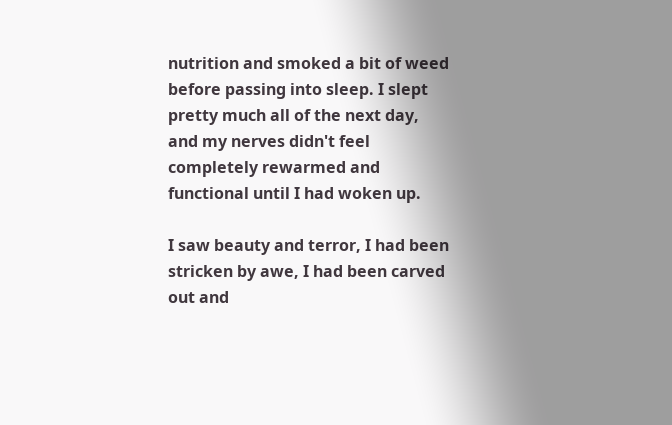nutrition and smoked a bit of weed before passing into sleep. I slept pretty much all of the next day, and my nerves didn't feel completely rewarmed and functional until I had woken up.

I saw beauty and terror, I had been stricken by awe, I had been carved out and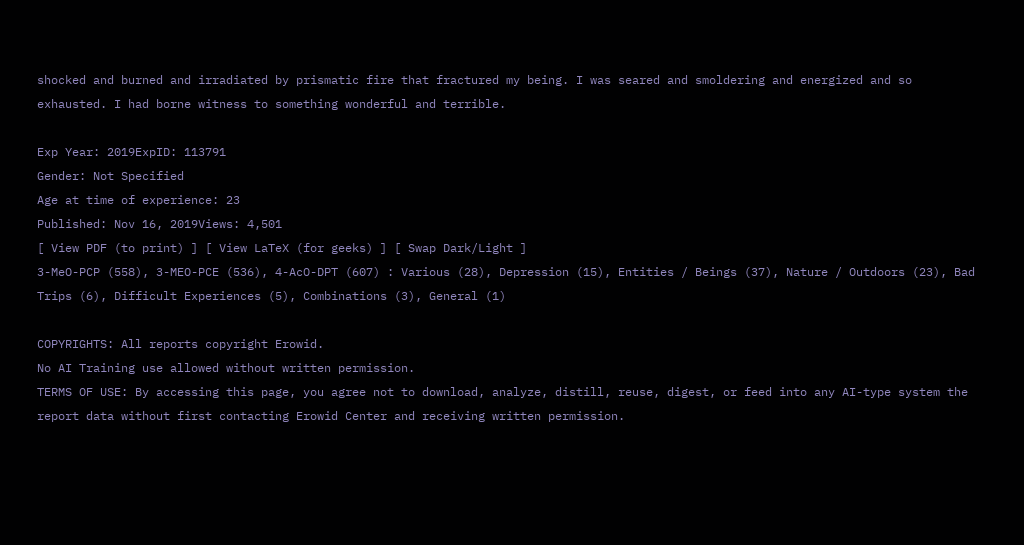shocked and burned and irradiated by prismatic fire that fractured my being. I was seared and smoldering and energized and so exhausted. I had borne witness to something wonderful and terrible.

Exp Year: 2019ExpID: 113791
Gender: Not Specified
Age at time of experience: 23
Published: Nov 16, 2019Views: 4,501
[ View PDF (to print) ] [ View LaTeX (for geeks) ] [ Swap Dark/Light ]
3-MeO-PCP (558), 3-MEO-PCE (536), 4-AcO-DPT (607) : Various (28), Depression (15), Entities / Beings (37), Nature / Outdoors (23), Bad Trips (6), Difficult Experiences (5), Combinations (3), General (1)

COPYRIGHTS: All reports copyright Erowid.
No AI Training use allowed without written permission.
TERMS OF USE: By accessing this page, you agree not to download, analyze, distill, reuse, digest, or feed into any AI-type system the report data without first contacting Erowid Center and receiving written permission.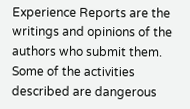Experience Reports are the writings and opinions of the authors who submit them. Some of the activities described are dangerous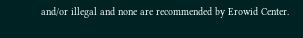and/or illegal and none are recommended by Erowid Center.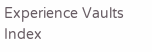Experience Vaults Index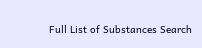Full List of Substances Search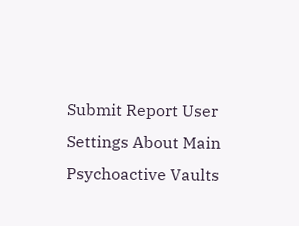Submit Report User Settings About Main Psychoactive Vaults